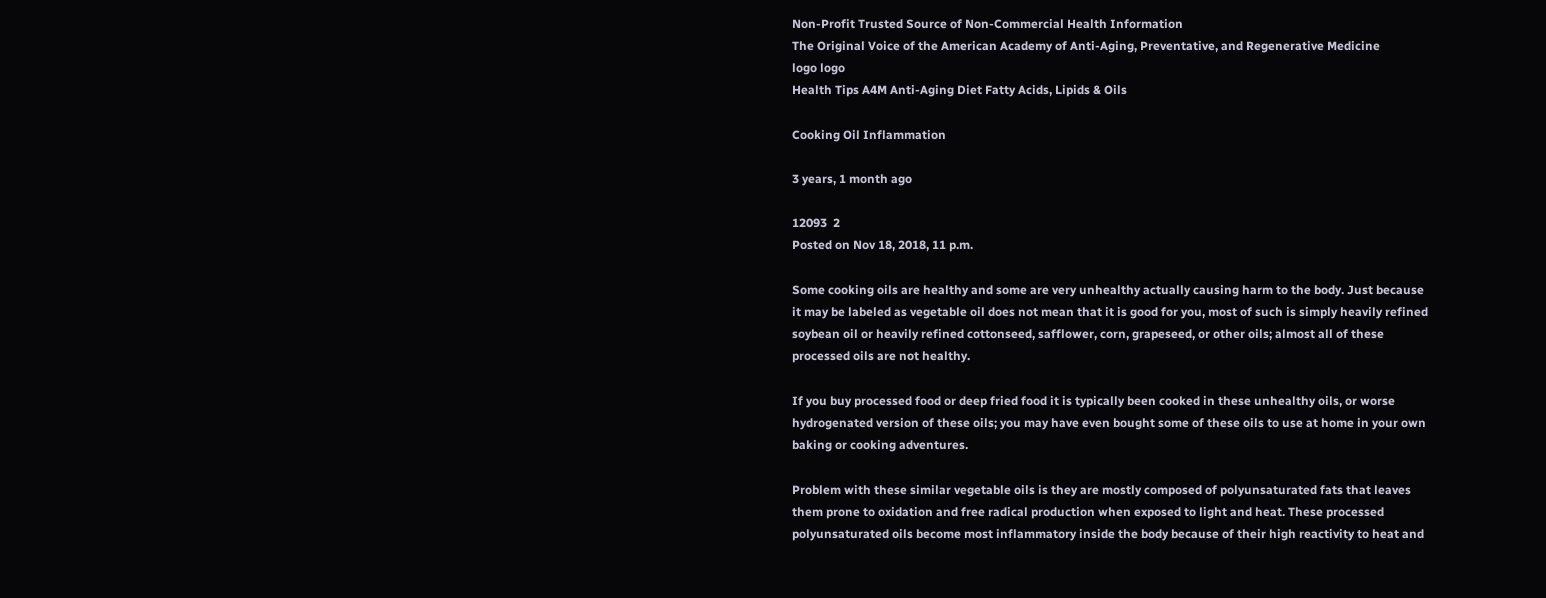Non-Profit Trusted Source of Non-Commercial Health Information
The Original Voice of the American Academy of Anti-Aging, Preventative, and Regenerative Medicine
logo logo
Health Tips A4M Anti-Aging Diet Fatty Acids, Lipids & Oils

Cooking Oil Inflammation

3 years, 1 month ago

12093  2
Posted on Nov 18, 2018, 11 p.m.

Some cooking oils are healthy and some are very unhealthy actually causing harm to the body. Just because it may be labeled as vegetable oil does not mean that it is good for you, most of such is simply heavily refined soybean oil or heavily refined cottonseed, safflower, corn, grapeseed, or other oils; almost all of these processed oils are not healthy.

If you buy processed food or deep fried food it is typically been cooked in these unhealthy oils, or worse hydrogenated version of these oils; you may have even bought some of these oils to use at home in your own baking or cooking adventures.

Problem with these similar vegetable oils is they are mostly composed of polyunsaturated fats that leaves them prone to oxidation and free radical production when exposed to light and heat. These processed polyunsaturated oils become most inflammatory inside the body because of their high reactivity to heat and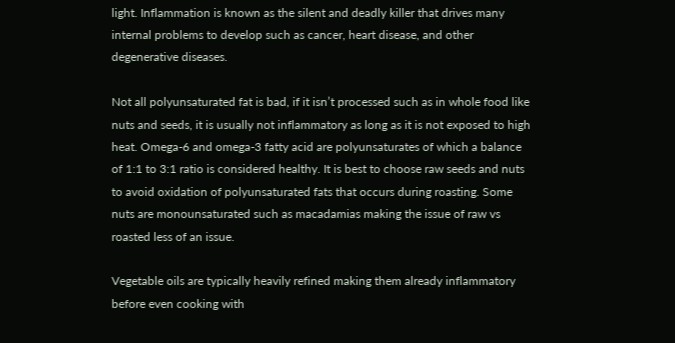light. Inflammation is known as the silent and deadly killer that drives many internal problems to develop such as cancer, heart disease, and other degenerative diseases.

Not all polyunsaturated fat is bad, if it isn’t processed such as in whole food like nuts and seeds, it is usually not inflammatory as long as it is not exposed to high heat. Omega-6 and omega-3 fatty acid are polyunsaturates of which a balance of 1:1 to 3:1 ratio is considered healthy. It is best to choose raw seeds and nuts to avoid oxidation of polyunsaturated fats that occurs during roasting. Some nuts are monounsaturated such as macadamias making the issue of raw vs roasted less of an issue.

Vegetable oils are typically heavily refined making them already inflammatory before even cooking with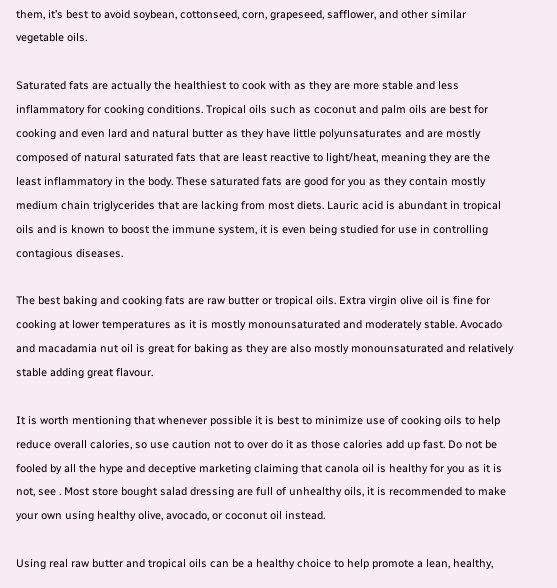them, it’s best to avoid soybean, cottonseed, corn, grapeseed, safflower, and other similar vegetable oils.

Saturated fats are actually the healthiest to cook with as they are more stable and less inflammatory for cooking conditions. Tropical oils such as coconut and palm oils are best for cooking and even lard and natural butter as they have little polyunsaturates and are mostly composed of natural saturated fats that are least reactive to light/heat, meaning they are the least inflammatory in the body. These saturated fats are good for you as they contain mostly medium chain triglycerides that are lacking from most diets. Lauric acid is abundant in tropical oils and is known to boost the immune system, it is even being studied for use in controlling contagious diseases.

The best baking and cooking fats are raw butter or tropical oils. Extra virgin olive oil is fine for cooking at lower temperatures as it is mostly monounsaturated and moderately stable. Avocado and macadamia nut oil is great for baking as they are also mostly monounsaturated and relatively stable adding great flavour.

It is worth mentioning that whenever possible it is best to minimize use of cooking oils to help reduce overall calories, so use caution not to over do it as those calories add up fast. Do not be fooled by all the hype and deceptive marketing claiming that canola oil is healthy for you as it is not, see . Most store bought salad dressing are full of unhealthy oils, it is recommended to make your own using healthy olive, avocado, or coconut oil instead.

Using real raw butter and tropical oils can be a healthy choice to help promote a lean, healthy,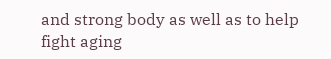and strong body as well as to help fight aging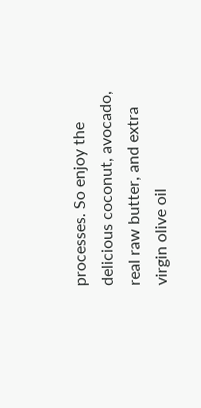processes. So enjoy the delicious coconut, avocado, real raw butter, and extra virgin olive oil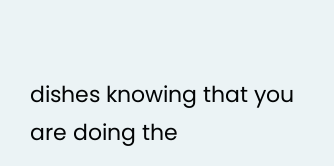dishes knowing that you are doing the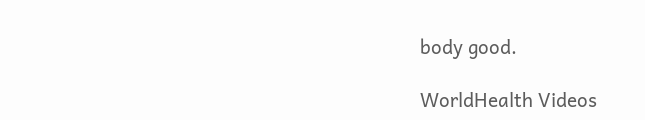body good.

WorldHealth Videos